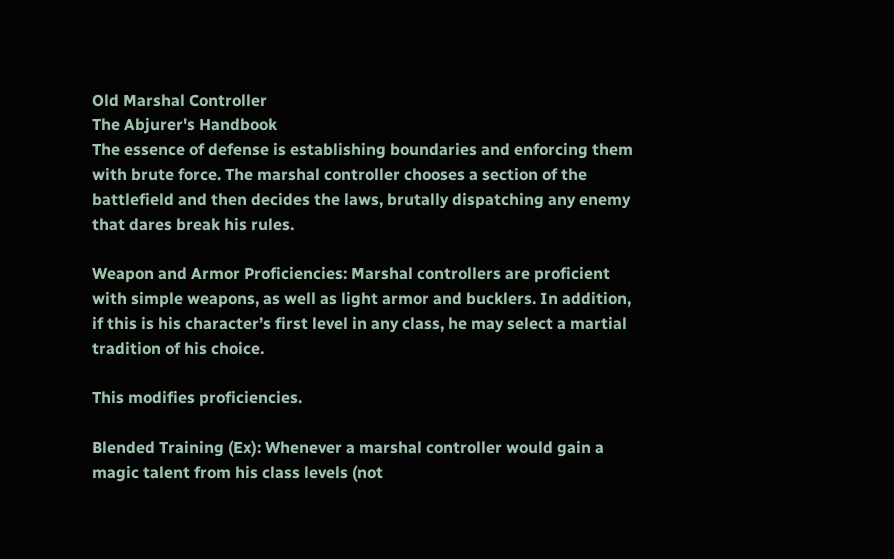Old Marshal Controller
The Abjurer's Handbook
The essence of defense is establishing boundaries and enforcing them with brute force. The marshal controller chooses a section of the battlefield and then decides the laws, brutally dispatching any enemy that dares break his rules.

Weapon and Armor Proficiencies: Marshal controllers are proficient with simple weapons, as well as light armor and bucklers. In addition, if this is his character’s first level in any class, he may select a martial tradition of his choice.

This modifies proficiencies.

Blended Training (Ex): Whenever a marshal controller would gain a magic talent from his class levels (not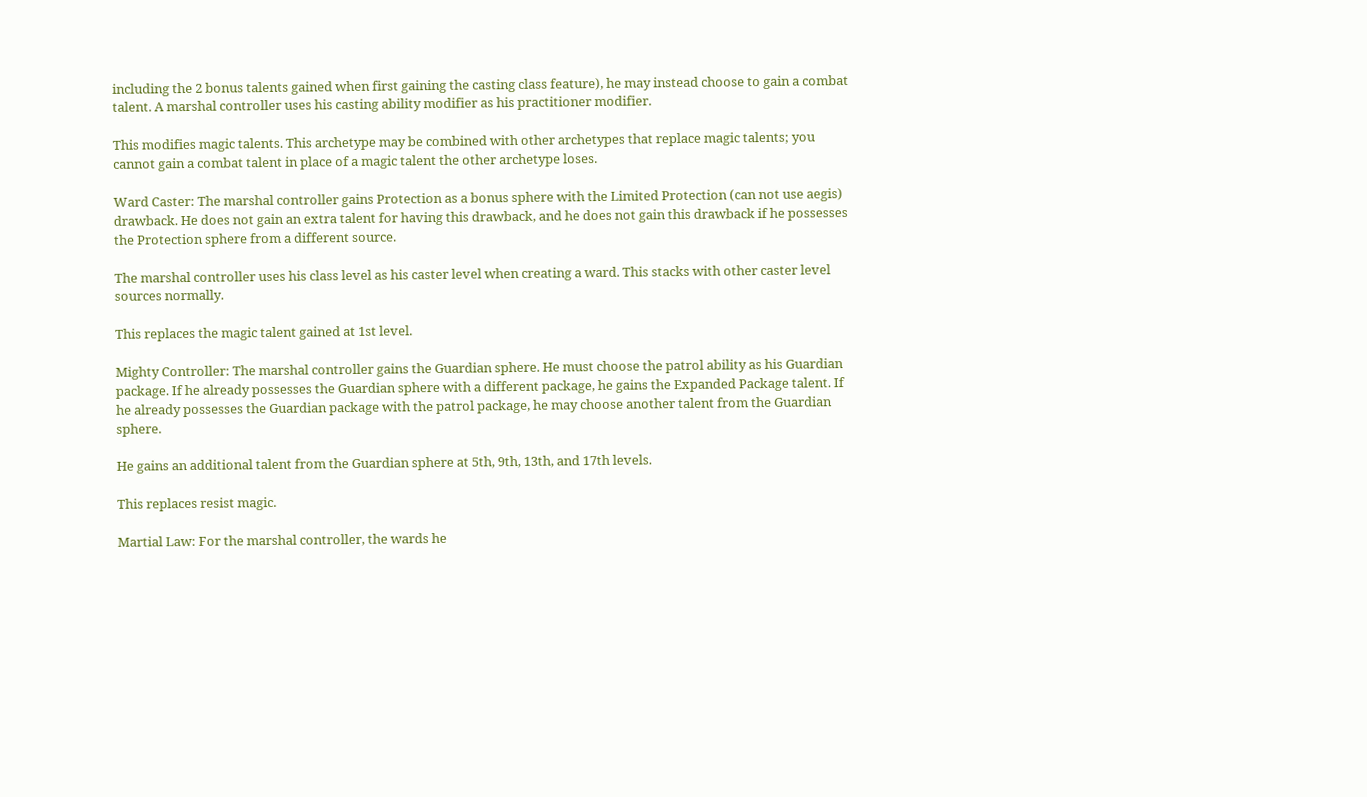including the 2 bonus talents gained when first gaining the casting class feature), he may instead choose to gain a combat talent. A marshal controller uses his casting ability modifier as his practitioner modifier.

This modifies magic talents. This archetype may be combined with other archetypes that replace magic talents; you cannot gain a combat talent in place of a magic talent the other archetype loses.

Ward Caster: The marshal controller gains Protection as a bonus sphere with the Limited Protection (can not use aegis) drawback. He does not gain an extra talent for having this drawback, and he does not gain this drawback if he possesses the Protection sphere from a different source.

The marshal controller uses his class level as his caster level when creating a ward. This stacks with other caster level sources normally.

This replaces the magic talent gained at 1st level.

Mighty Controller: The marshal controller gains the Guardian sphere. He must choose the patrol ability as his Guardian package. If he already possesses the Guardian sphere with a different package, he gains the Expanded Package talent. If he already possesses the Guardian package with the patrol package, he may choose another talent from the Guardian sphere.

He gains an additional talent from the Guardian sphere at 5th, 9th, 13th, and 17th levels.

This replaces resist magic.

Martial Law: For the marshal controller, the wards he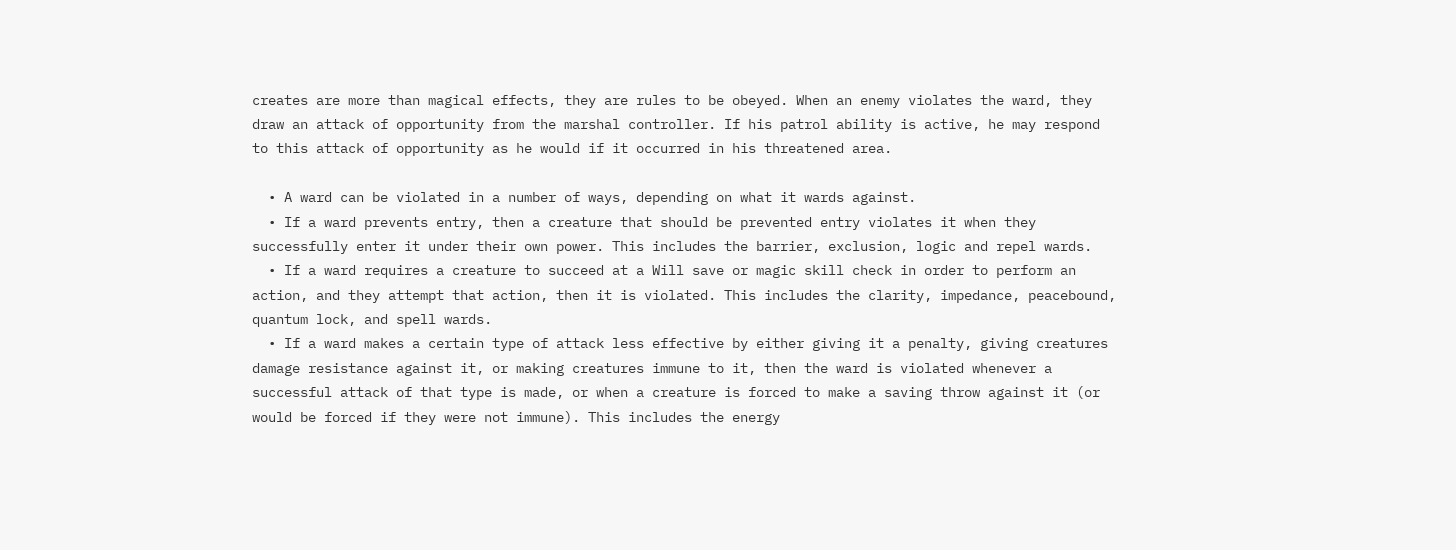creates are more than magical effects, they are rules to be obeyed. When an enemy violates the ward, they draw an attack of opportunity from the marshal controller. If his patrol ability is active, he may respond to this attack of opportunity as he would if it occurred in his threatened area.

  • A ward can be violated in a number of ways, depending on what it wards against.
  • If a ward prevents entry, then a creature that should be prevented entry violates it when they successfully enter it under their own power. This includes the barrier, exclusion, logic and repel wards.
  • If a ward requires a creature to succeed at a Will save or magic skill check in order to perform an action, and they attempt that action, then it is violated. This includes the clarity, impedance, peacebound, quantum lock, and spell wards.
  • If a ward makes a certain type of attack less effective by either giving it a penalty, giving creatures damage resistance against it, or making creatures immune to it, then the ward is violated whenever a successful attack of that type is made, or when a creature is forced to make a saving throw against it (or would be forced if they were not immune). This includes the energy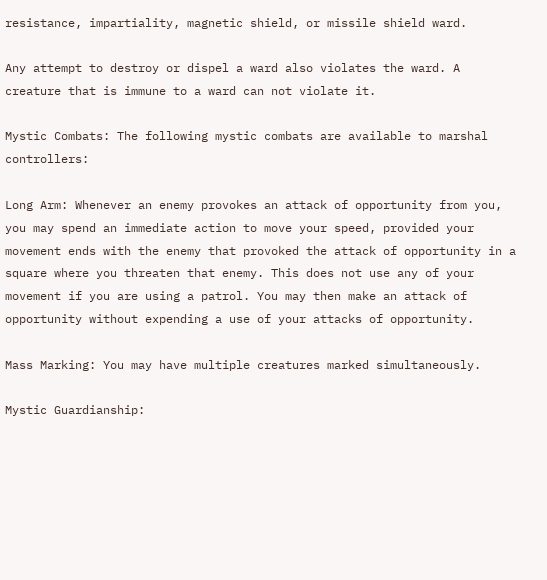resistance, impartiality, magnetic shield, or missile shield ward.

Any attempt to destroy or dispel a ward also violates the ward. A creature that is immune to a ward can not violate it.

Mystic Combats: The following mystic combats are available to marshal controllers:

Long Arm: Whenever an enemy provokes an attack of opportunity from you, you may spend an immediate action to move your speed, provided your movement ends with the enemy that provoked the attack of opportunity in a square where you threaten that enemy. This does not use any of your movement if you are using a patrol. You may then make an attack of opportunity without expending a use of your attacks of opportunity.

Mass Marking: You may have multiple creatures marked simultaneously.

Mystic Guardianship: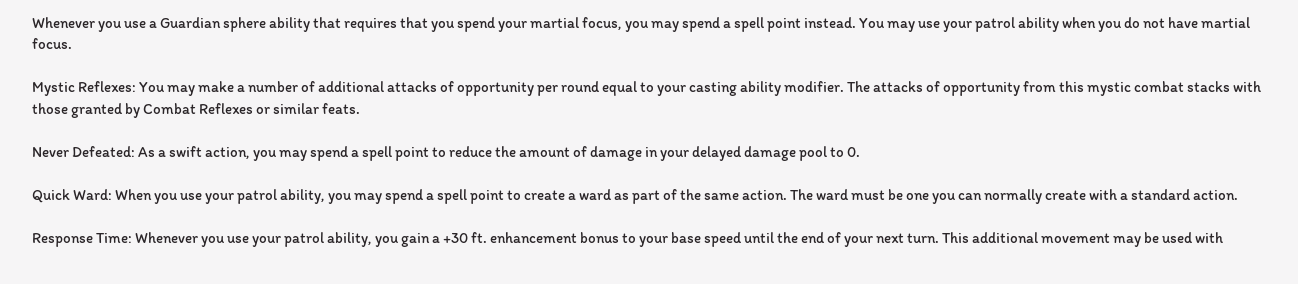Whenever you use a Guardian sphere ability that requires that you spend your martial focus, you may spend a spell point instead. You may use your patrol ability when you do not have martial focus.

Mystic Reflexes: You may make a number of additional attacks of opportunity per round equal to your casting ability modifier. The attacks of opportunity from this mystic combat stacks with those granted by Combat Reflexes or similar feats.

Never Defeated: As a swift action, you may spend a spell point to reduce the amount of damage in your delayed damage pool to 0.

Quick Ward: When you use your patrol ability, you may spend a spell point to create a ward as part of the same action. The ward must be one you can normally create with a standard action.

Response Time: Whenever you use your patrol ability, you gain a +30 ft. enhancement bonus to your base speed until the end of your next turn. This additional movement may be used with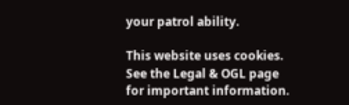your patrol ability.

This website uses cookies. See the Legal & OGL page for important information.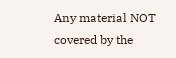Any material NOT covered by the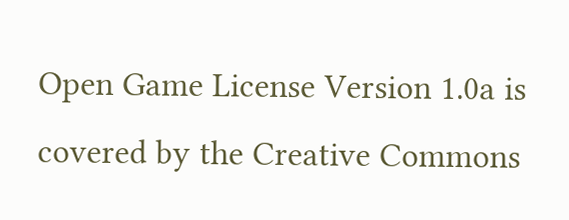Open Game License Version 1.0a is covered by the Creative Commons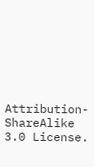Attribution-ShareAlike 3.0 License.